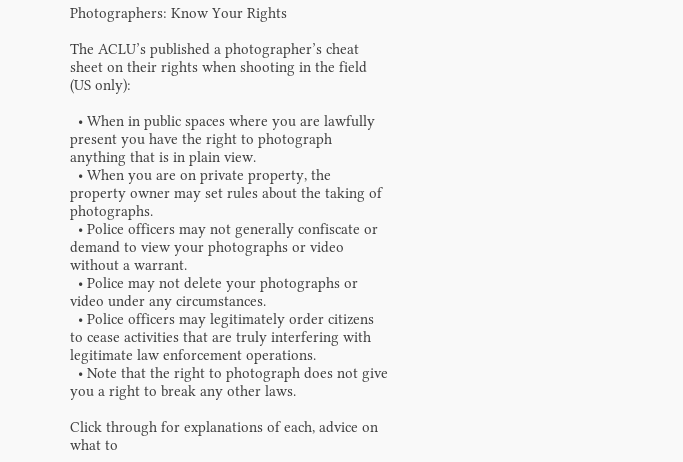Photographers: Know Your Rights

The ACLU’s published a photographer’s cheat sheet on their rights when shooting in the field (US only):

  • When in public spaces where you are lawfully present you have the right to photograph anything that is in plain view.
  • When you are on private property, the property owner may set rules about the taking of photographs.
  • Police officers may not generally confiscate or demand to view your photographs or video without a warrant.
  • Police may not delete your photographs or video under any circumstances.
  • Police officers may legitimately order citizens to cease activities that are truly interfering with legitimate law enforcement operations.
  • Note that the right to photograph does not give you a right to break any other laws.

Click through for explanations of each, advice on what to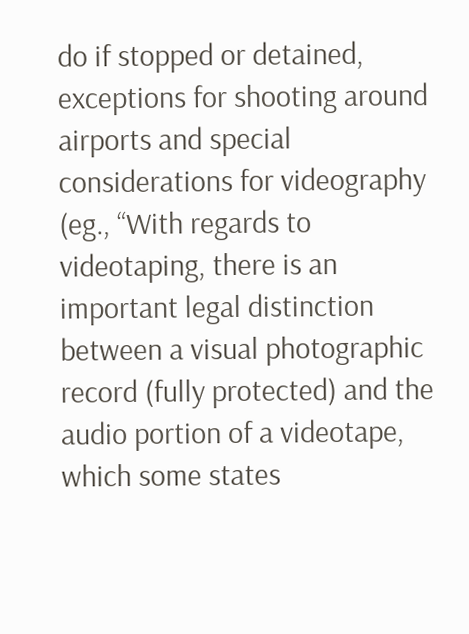do if stopped or detained, exceptions for shooting around airports and special considerations for videography (eg., “With regards to videotaping, there is an important legal distinction between a visual photographic record (fully protected) and the audio portion of a videotape, which some states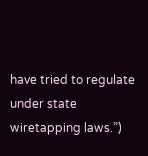have tried to regulate under state wiretapping laws.”)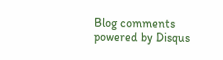Blog comments powered by Disqus